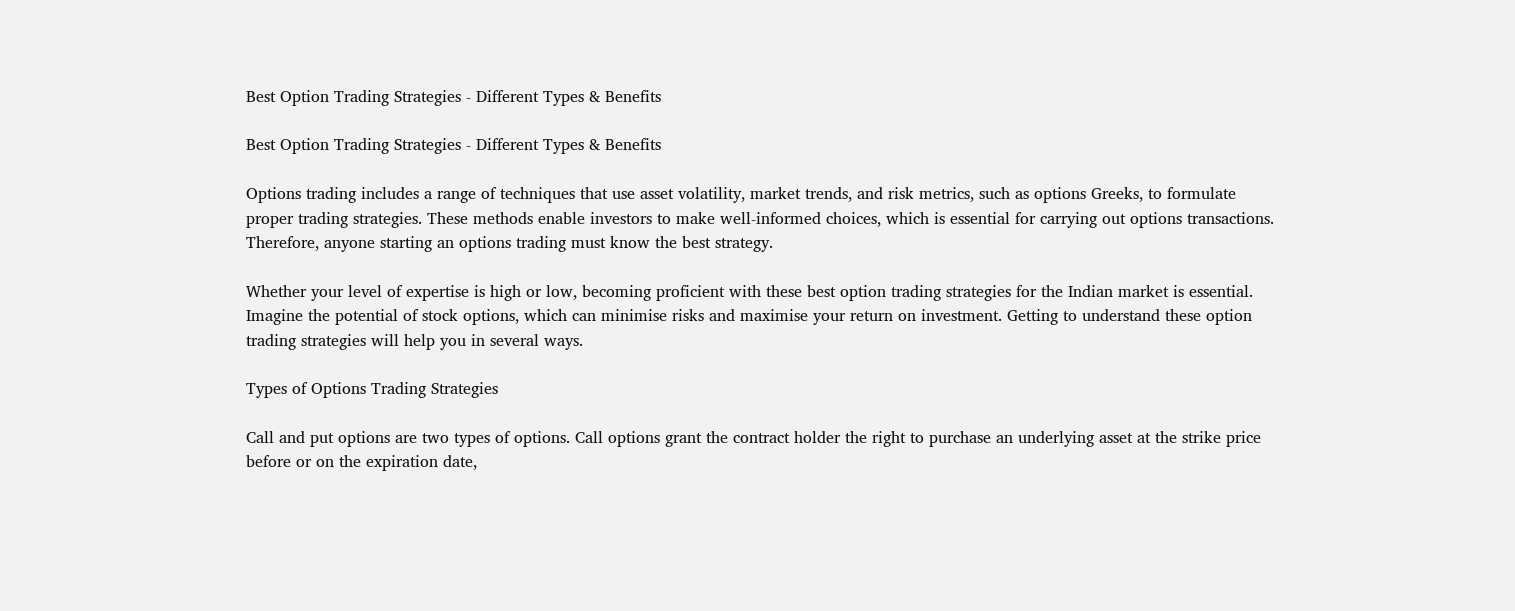Best Option Trading Strategies - Different Types & Benefits

Best Option Trading Strategies - Different Types & Benefits

Options trading includes a range of techniques that use asset volatility, market trends, and risk metrics, such as options Greeks, to formulate proper trading strategies. These methods enable investors to make well-informed choices, which is essential for carrying out options transactions. Therefore, anyone starting an options trading must know the best strategy.

Whether your level of expertise is high or low, becoming proficient with these best option trading strategies for the Indian market is essential. Imagine the potential of stock options, which can minimise risks and maximise your return on investment. Getting to understand these option trading strategies will help you in several ways.

Types of Options Trading Strategies

Call and put options are two types of options. Call options grant the contract holder the right to purchase an underlying asset at the strike price before or on the expiration date,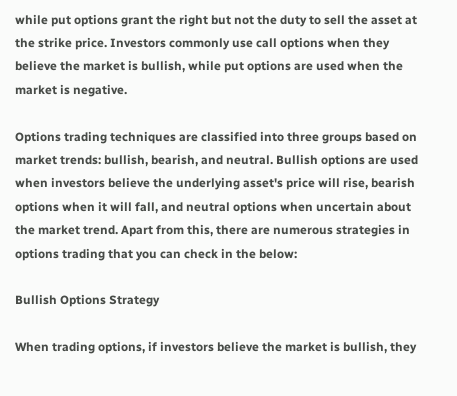while put options grant the right but not the duty to sell the asset at the strike price. Investors commonly use call options when they believe the market is bullish, while put options are used when the market is negative.

Options trading techniques are classified into three groups based on market trends: bullish, bearish, and neutral. Bullish options are used when investors believe the underlying asset's price will rise, bearish options when it will fall, and neutral options when uncertain about the market trend. Apart from this, there are numerous strategies in options trading that you can check in the below:

Bullish Options Strategy

When trading options, if investors believe the market is bullish, they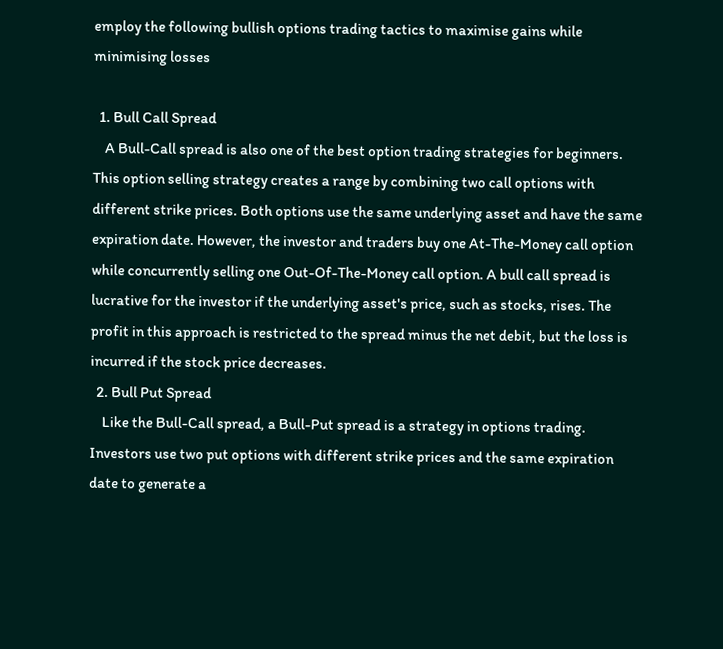employ the following bullish options trading tactics to maximise gains while minimising losses

  1. Bull Call Spread
    A Bull-Call spread is also one of the best option trading strategies for beginners. This option selling strategy creates a range by combining two call options with different strike prices. Both options use the same underlying asset and have the same expiration date. However, the investor and traders buy one At-The-Money call option while concurrently selling one Out-Of-The-Money call option. A bull call spread is lucrative for the investor if the underlying asset's price, such as stocks, rises. The profit in this approach is restricted to the spread minus the net debit, but the loss is incurred if the stock price decreases.
  2. Bull Put Spread
    Like the Bull-Call spread, a Bull-Put spread is a strategy in options trading. Investors use two put options with different strike prices and the same expiration date to generate a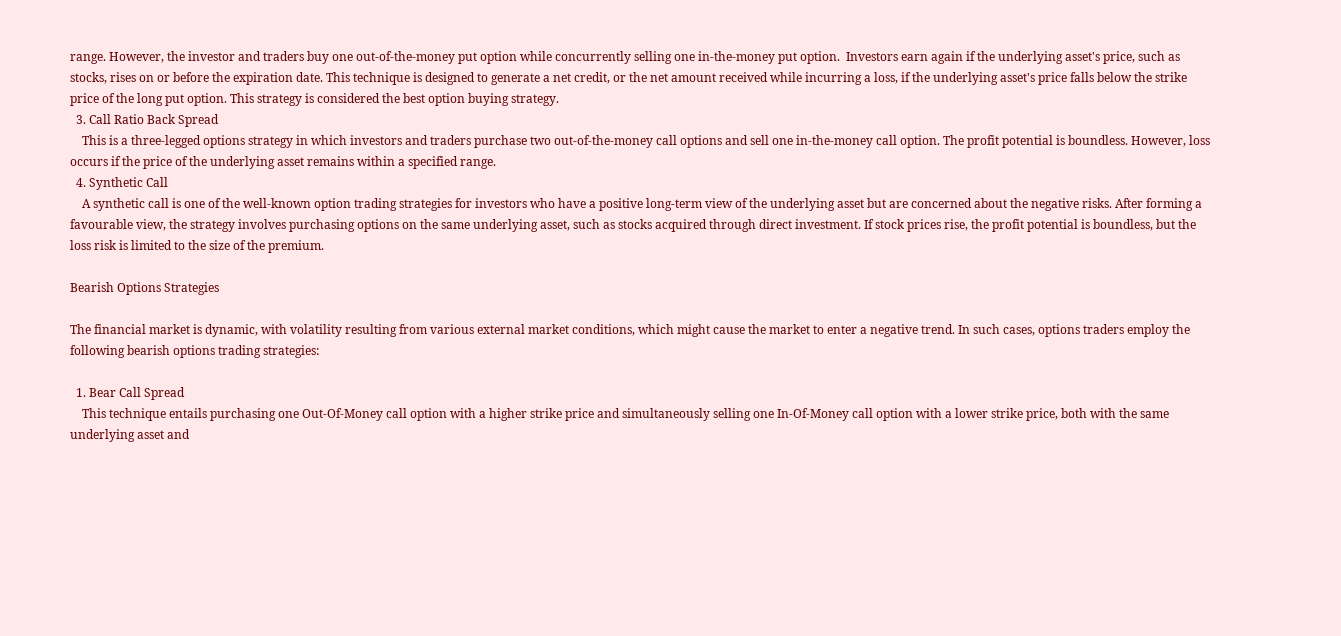range. However, the investor and traders buy one out-of-the-money put option while concurrently selling one in-the-money put option.  Investors earn again if the underlying asset's price, such as stocks, rises on or before the expiration date. This technique is designed to generate a net credit, or the net amount received while incurring a loss, if the underlying asset's price falls below the strike price of the long put option. This strategy is considered the best option buying strategy.
  3. Call Ratio Back Spread
    This is a three-legged options strategy in which investors and traders purchase two out-of-the-money call options and sell one in-the-money call option. The profit potential is boundless. However, loss occurs if the price of the underlying asset remains within a specified range.
  4. Synthetic Call
    A synthetic call is one of the well-known option trading strategies for investors who have a positive long-term view of the underlying asset but are concerned about the negative risks. After forming a favourable view, the strategy involves purchasing options on the same underlying asset, such as stocks acquired through direct investment. If stock prices rise, the profit potential is boundless, but the loss risk is limited to the size of the premium.

Bearish Options Strategies

The financial market is dynamic, with volatility resulting from various external market conditions, which might cause the market to enter a negative trend. In such cases, options traders employ the following bearish options trading strategies:

  1. Bear Call Spread
    This technique entails purchasing one Out-Of-Money call option with a higher strike price and simultaneously selling one In-Of-Money call option with a lower strike price, both with the same underlying asset and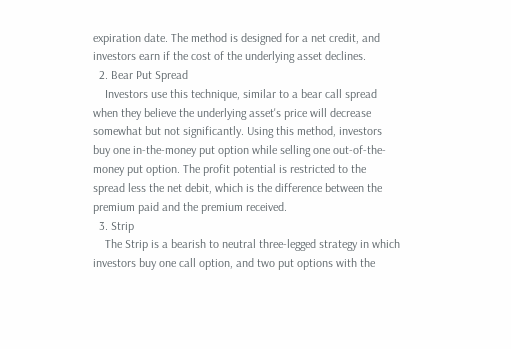expiration date. The method is designed for a net credit, and investors earn if the cost of the underlying asset declines.
  2. Bear Put Spread
    Investors use this technique, similar to a bear call spread when they believe the underlying asset's price will decrease somewhat but not significantly. Using this method, investors buy one in-the-money put option while selling one out-of-the-money put option. The profit potential is restricted to the spread less the net debit, which is the difference between the premium paid and the premium received.
  3. Strip
    The Strip is a bearish to neutral three-legged strategy in which investors buy one call option, and two put options with the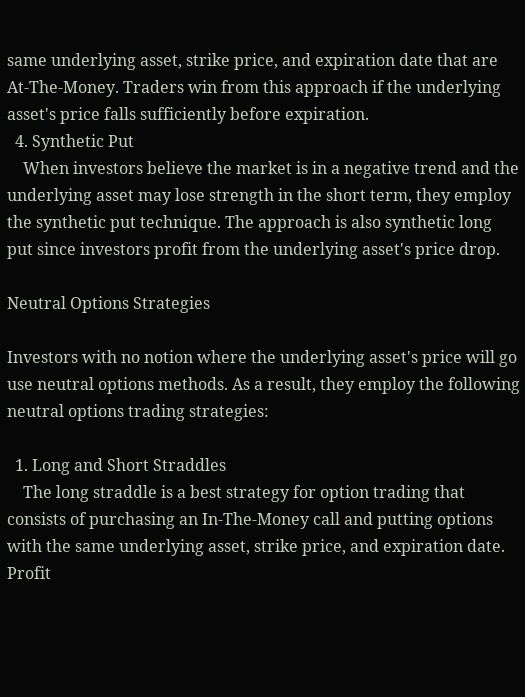same underlying asset, strike price, and expiration date that are At-The-Money. Traders win from this approach if the underlying asset's price falls sufficiently before expiration.
  4. Synthetic Put
    When investors believe the market is in a negative trend and the underlying asset may lose strength in the short term, they employ the synthetic put technique. The approach is also synthetic long put since investors profit from the underlying asset's price drop.

Neutral Options Strategies

Investors with no notion where the underlying asset's price will go use neutral options methods. As a result, they employ the following neutral options trading strategies:

  1. Long and Short Straddles
    The long straddle is a best strategy for option trading that consists of purchasing an In-The-Money call and putting options with the same underlying asset, strike price, and expiration date. Profit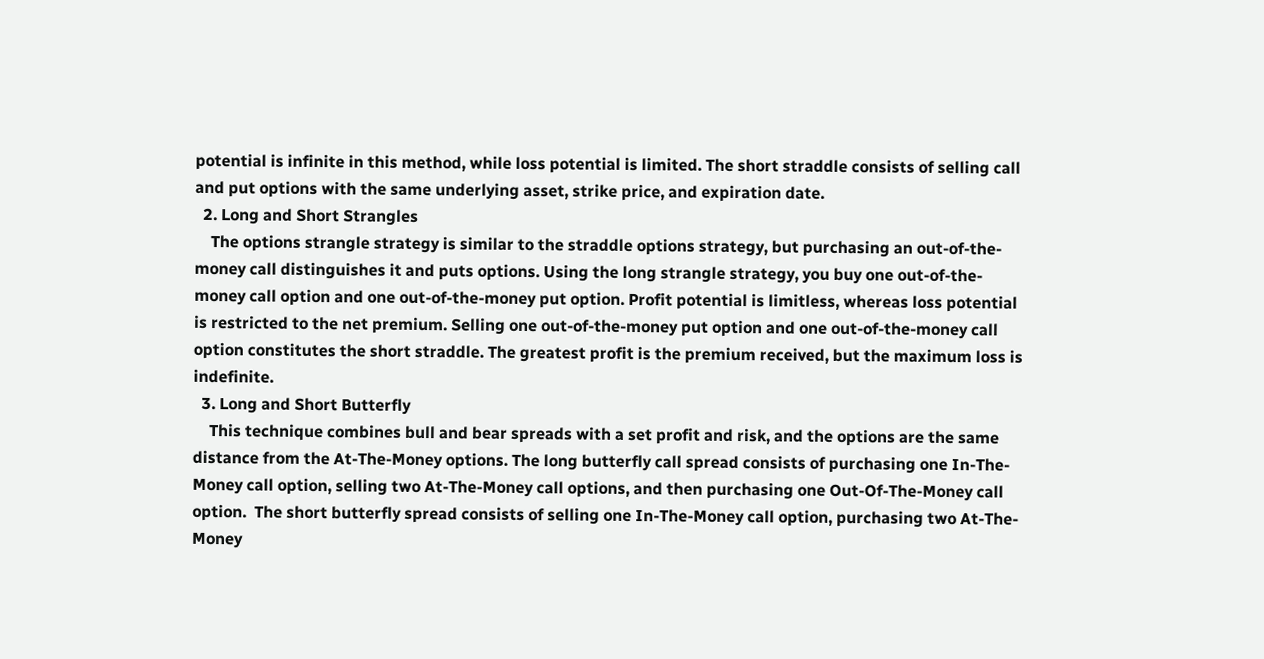potential is infinite in this method, while loss potential is limited. The short straddle consists of selling call and put options with the same underlying asset, strike price, and expiration date.
  2. Long and Short Strangles
    The options strangle strategy is similar to the straddle options strategy, but purchasing an out-of-the-money call distinguishes it and puts options. Using the long strangle strategy, you buy one out-of-the-money call option and one out-of-the-money put option. Profit potential is limitless, whereas loss potential is restricted to the net premium. Selling one out-of-the-money put option and one out-of-the-money call option constitutes the short straddle. The greatest profit is the premium received, but the maximum loss is indefinite.
  3. Long and Short Butterfly
    This technique combines bull and bear spreads with a set profit and risk, and the options are the same distance from the At-The-Money options. The long butterfly call spread consists of purchasing one In-The-Money call option, selling two At-The-Money call options, and then purchasing one Out-Of-The-Money call option.  The short butterfly spread consists of selling one In-The-Money call option, purchasing two At-The-Money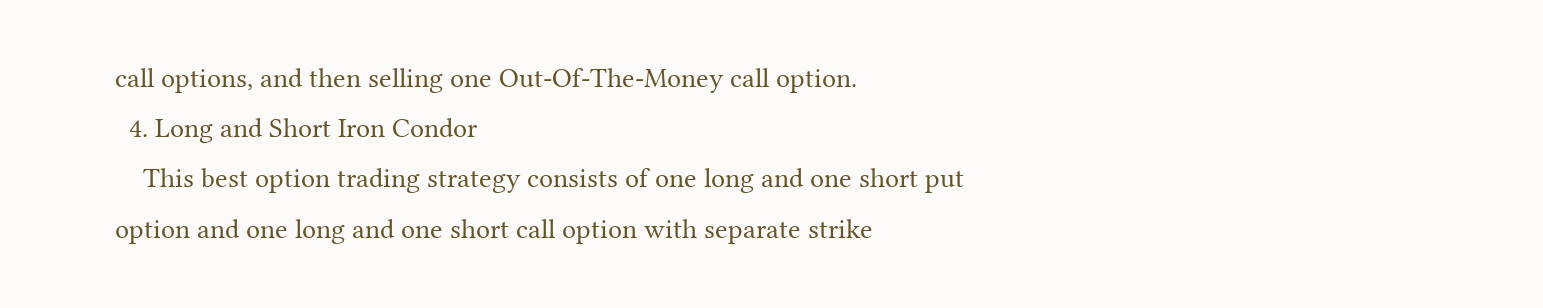call options, and then selling one Out-Of-The-Money call option.
  4. Long and Short Iron Condor
    This best option trading strategy consists of one long and one short put option and one long and one short call option with separate strike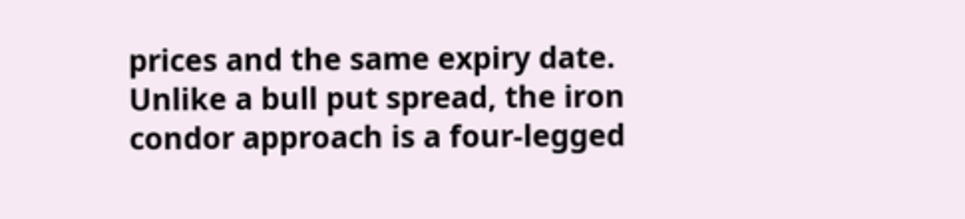prices and the same expiry date. Unlike a bull put spread, the iron condor approach is a four-legged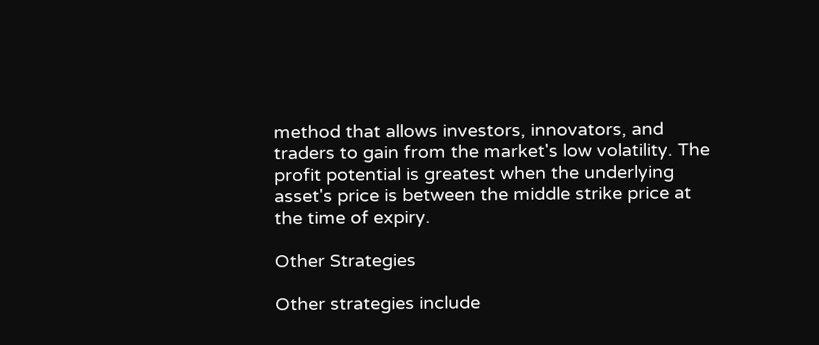method that allows investors, innovators, and traders to gain from the market's low volatility. The profit potential is greatest when the underlying asset's price is between the middle strike price at the time of expiry.

Other Strategies

Other strategies include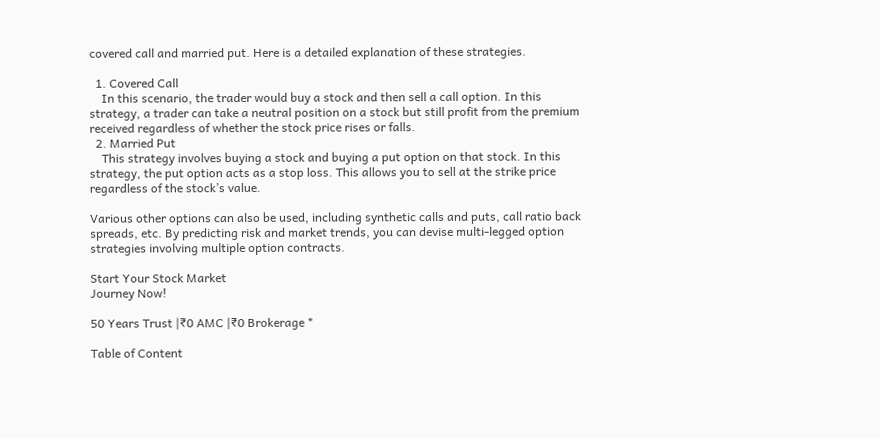covered call and married put. Here is a detailed explanation of these strategies.

  1. Covered Call
    In this scenario, the trader would buy a stock and then sell a call option. In this strategy, a trader can take a neutral position on a stock but still profit from the premium received regardless of whether the stock price rises or falls.
  2. Married Put
    This strategy involves buying a stock and buying a put option on that stock. In this strategy, the put option acts as a stop loss. This allows you to sell at the strike price regardless of the stock’s value.

Various other options can also be used, including synthetic calls and puts, call ratio back spreads, etc. By predicting risk and market trends, you can devise multi-legged option strategies involving multiple option contracts.

Start Your Stock Market
Journey Now!

50 Years Trust |₹0 AMC |₹0 Brokerage *

Table of Content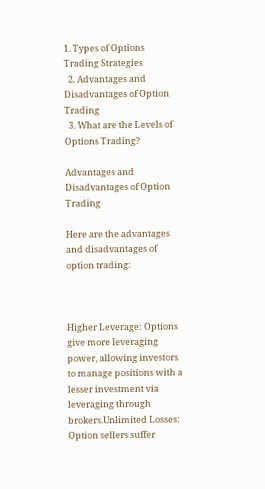1. Types of Options Trading Strategies
  2. Advantages and Disadvantages of Option Trading
  3. What are the Levels of Options Trading?

Advantages and Disadvantages of Option Trading

Here are the advantages and disadvantages of option trading:



Higher Leverage: Options give more leveraging power, allowing investors to manage positions with a lesser investment via leveraging through brokers.Unlimited Losses: Option sellers suffer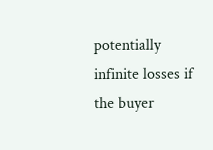potentially infinite losses if the buyer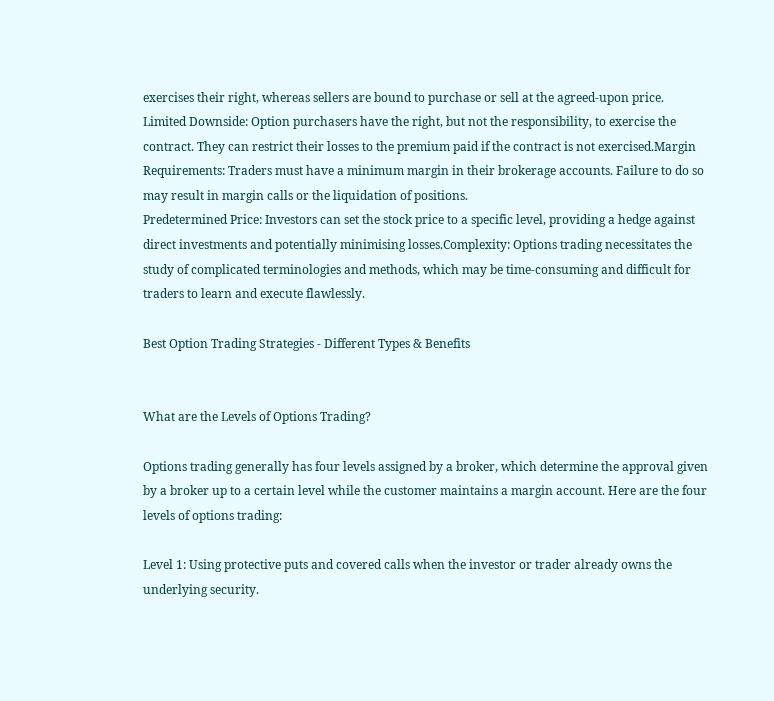exercises their right, whereas sellers are bound to purchase or sell at the agreed-upon price.
Limited Downside: Option purchasers have the right, but not the responsibility, to exercise the contract. They can restrict their losses to the premium paid if the contract is not exercised.Margin Requirements: Traders must have a minimum margin in their brokerage accounts. Failure to do so may result in margin calls or the liquidation of positions.
Predetermined Price: Investors can set the stock price to a specific level, providing a hedge against direct investments and potentially minimising losses.Complexity: Options trading necessitates the study of complicated terminologies and methods, which may be time-consuming and difficult for traders to learn and execute flawlessly.

Best Option Trading Strategies - Different Types & Benefits


What are the Levels of Options Trading?

Options trading generally has four levels assigned by a broker, which determine the approval given by a broker up to a certain level while the customer maintains a margin account. Here are the four levels of options trading:

Level 1: Using protective puts and covered calls when the investor or trader already owns the underlying security.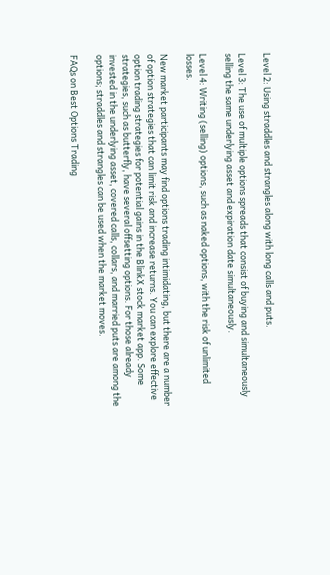Level 2: Using straddles and strangles along with long calls and puts.

Level 3: The use of multiple options spreads that consist of buying and simultaneously selling the same underlying asset and expiration date simultaneously.

Level 4: Writing (selling) options, such as naked options, with the risk of unlimited losses.

New market participants may find options trading intimidating, but there are a number of option strategies that can limit risk and increase returns. You can explore effective option trading strategies for potential gains in the BlinkX stock market app. Some strategies, such as butterfly, have several offsetting options. For those already invested in the underlying asset, covered calls, collars, and married puts are among the options; straddles and strangles can be used when the market moves.

FAQs on Best Options Trading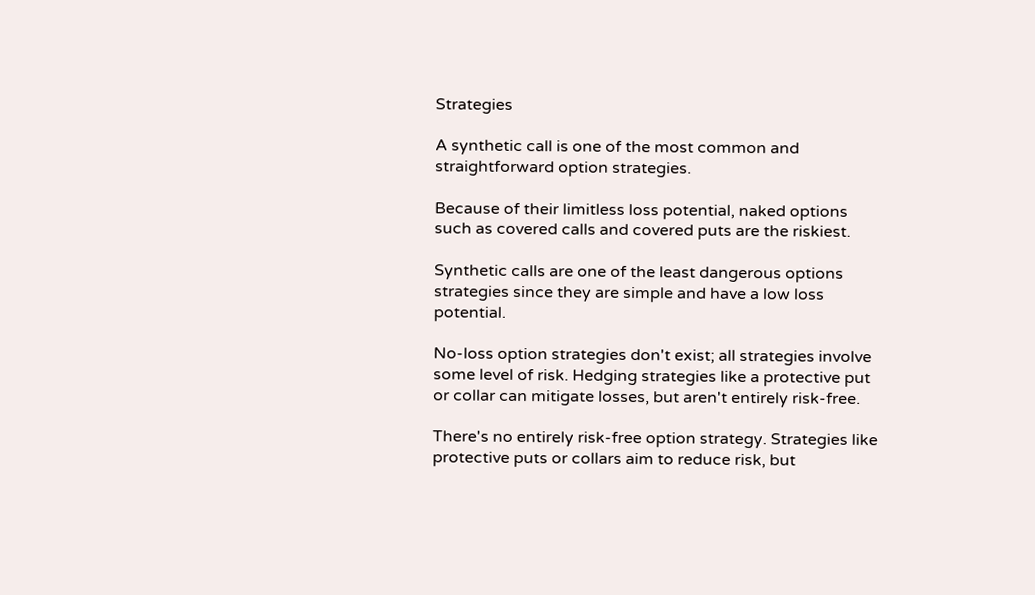Strategies

A synthetic call is one of the most common and straightforward option strategies.

Because of their limitless loss potential, naked options such as covered calls and covered puts are the riskiest.

Synthetic calls are one of the least dangerous options strategies since they are simple and have a low loss potential.

No-loss option strategies don't exist; all strategies involve some level of risk. Hedging strategies like a protective put or collar can mitigate losses, but aren't entirely risk-free.

There's no entirely risk-free option strategy. Strategies like protective puts or collars aim to reduce risk, but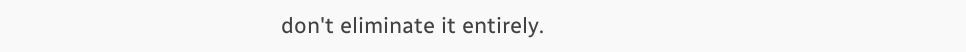don't eliminate it entirely.